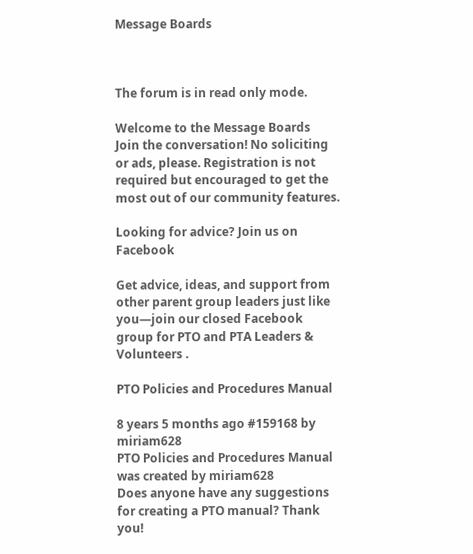Message Boards



The forum is in read only mode.

Welcome to the Message Boards
Join the conversation! No soliciting or ads, please. Registration is not required but encouraged to get the most out of our community features.

Looking for advice? Join us on Facebook

Get advice, ideas, and support from other parent group leaders just like you—join our closed Facebook group for PTO and PTA Leaders & Volunteers .

PTO Policies and Procedures Manual

8 years 5 months ago #159168 by miriam628
PTO Policies and Procedures Manual was created by miriam628
Does anyone have any suggestions for creating a PTO manual? Thank you!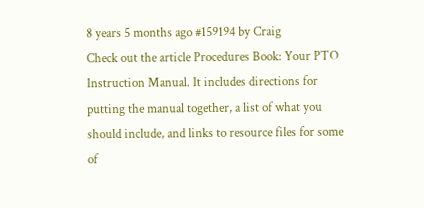8 years 5 months ago #159194 by Craig
Check out the article Procedures Book: Your PTO Instruction Manual. It includes directions for putting the manual together, a list of what you should include, and links to resource files for some of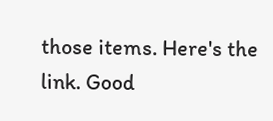those items. Here's the link. Good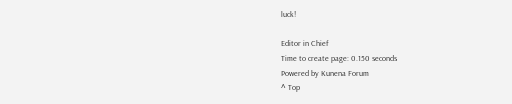luck!

Editor in Chief
Time to create page: 0.150 seconds
Powered by Kunena Forum
^ Top